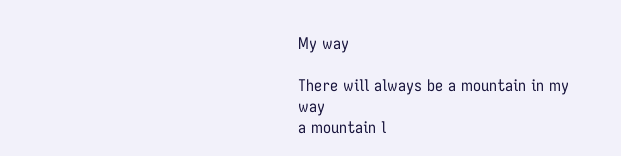My way

There will always be a mountain in my way
a mountain l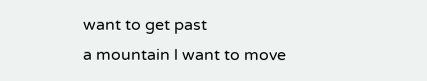want to get past
a mountain l want to move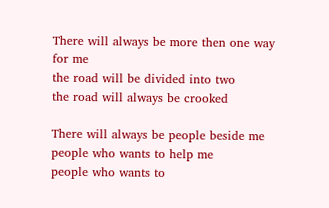There will always be more then one way for me
the road will be divided into two
the road will always be crooked

There will always be people beside me
people who wants to help me
people who wants to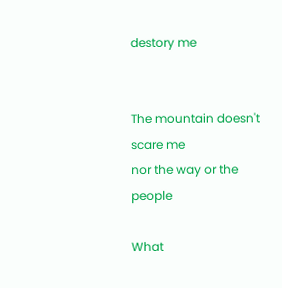destory me


The mountain doesn't scare me
nor the way or the people

What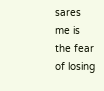sares me is the fear
of losing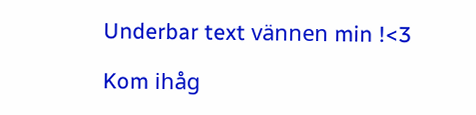Underbar text vännen min !<3

Kom ihåg